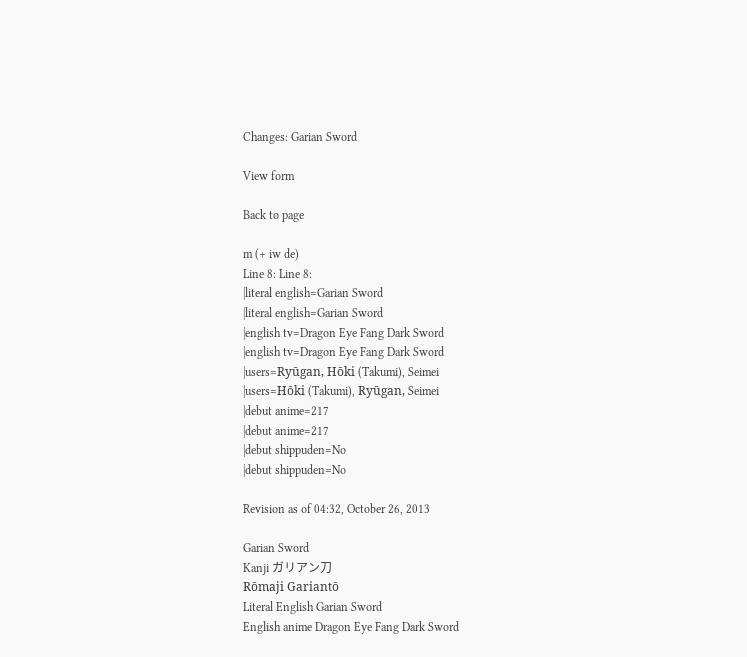Changes: Garian Sword

View form

Back to page

m (+ iw de)
Line 8: Line 8:
|literal english=Garian Sword
|literal english=Garian Sword
|english tv=Dragon Eye Fang Dark Sword
|english tv=Dragon Eye Fang Dark Sword
|users=Ryūgan, Hōki (Takumi), Seimei
|users=Hōki (Takumi), Ryūgan, Seimei
|debut anime=217
|debut anime=217
|debut shippuden=No
|debut shippuden=No

Revision as of 04:32, October 26, 2013

Garian Sword
Kanji ガリアン刀
Rōmaji Gariantō
Literal English Garian Sword
English anime Dragon Eye Fang Dark Sword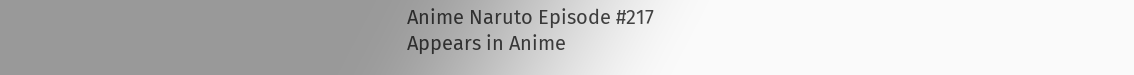Anime Naruto Episode #217
Appears in Anime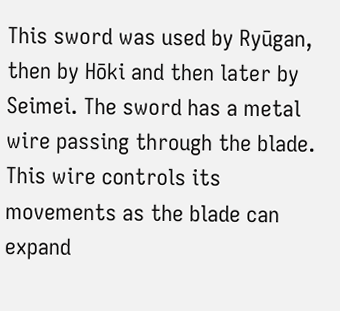This sword was used by Ryūgan, then by Hōki and then later by Seimei. The sword has a metal wire passing through the blade. This wire controls its movements as the blade can expand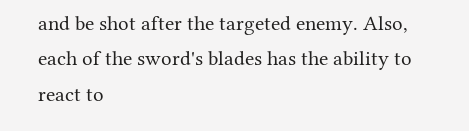and be shot after the targeted enemy. Also, each of the sword's blades has the ability to react to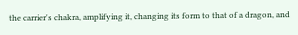the carrier's chakra, amplifying it, changing its form to that of a dragon, and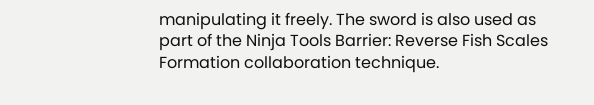manipulating it freely. The sword is also used as part of the Ninja Tools Barrier: Reverse Fish Scales Formation collaboration technique.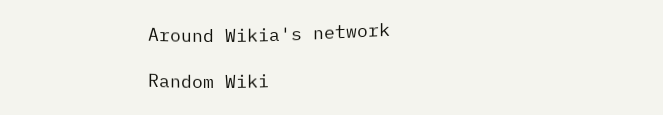Around Wikia's network

Random Wiki